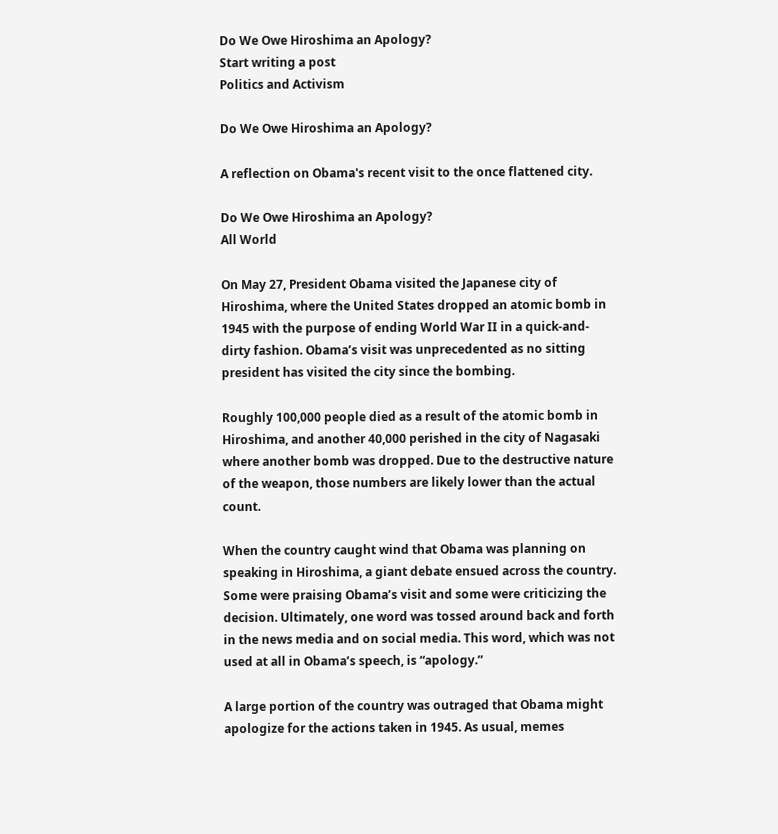Do We Owe Hiroshima an Apology?
Start writing a post
Politics and Activism

Do We Owe Hiroshima an Apology?

A reflection on Obama's recent visit to the once flattened city.

Do We Owe Hiroshima an Apology?
All World

On May 27, President Obama visited the Japanese city of Hiroshima, where the United States dropped an atomic bomb in 1945 with the purpose of ending World War II in a quick-and-dirty fashion. Obama’s visit was unprecedented as no sitting president has visited the city since the bombing.

Roughly 100,000 people died as a result of the atomic bomb in Hiroshima, and another 40,000 perished in the city of Nagasaki where another bomb was dropped. Due to the destructive nature of the weapon, those numbers are likely lower than the actual count.

When the country caught wind that Obama was planning on speaking in Hiroshima, a giant debate ensued across the country. Some were praising Obama’s visit and some were criticizing the decision. Ultimately, one word was tossed around back and forth in the news media and on social media. This word, which was not used at all in Obama’s speech, is “apology.”

A large portion of the country was outraged that Obama might apologize for the actions taken in 1945. As usual, memes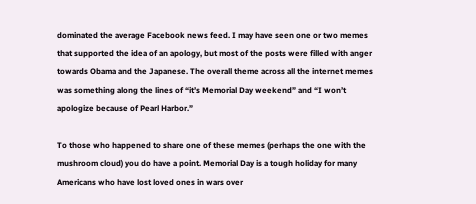dominated the average Facebook news feed. I may have seen one or two memes that supported the idea of an apology, but most of the posts were filled with anger towards Obama and the Japanese. The overall theme across all the internet memes was something along the lines of “it’s Memorial Day weekend” and “I won’t apologize because of Pearl Harbor.”

To those who happened to share one of these memes (perhaps the one with the mushroom cloud) you do have a point. Memorial Day is a tough holiday for many Americans who have lost loved ones in wars over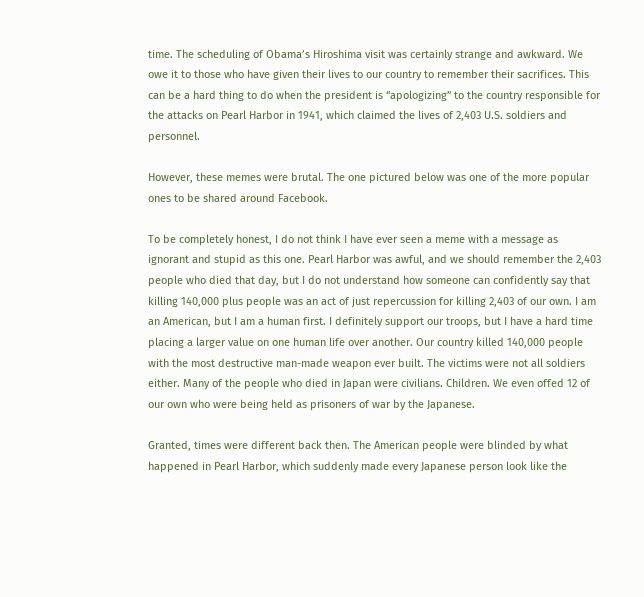time. The scheduling of Obama’s Hiroshima visit was certainly strange and awkward. We owe it to those who have given their lives to our country to remember their sacrifices. This can be a hard thing to do when the president is “apologizing” to the country responsible for the attacks on Pearl Harbor in 1941, which claimed the lives of 2,403 U.S. soldiers and personnel.

However, these memes were brutal. The one pictured below was one of the more popular ones to be shared around Facebook.

To be completely honest, I do not think I have ever seen a meme with a message as ignorant and stupid as this one. Pearl Harbor was awful, and we should remember the 2,403 people who died that day, but I do not understand how someone can confidently say that killing 140,000 plus people was an act of just repercussion for killing 2,403 of our own. I am an American, but I am a human first. I definitely support our troops, but I have a hard time placing a larger value on one human life over another. Our country killed 140,000 people with the most destructive man-made weapon ever built. The victims were not all soldiers either. Many of the people who died in Japan were civilians. Children. We even offed 12 of our own who were being held as prisoners of war by the Japanese.

Granted, times were different back then. The American people were blinded by what happened in Pearl Harbor, which suddenly made every Japanese person look like the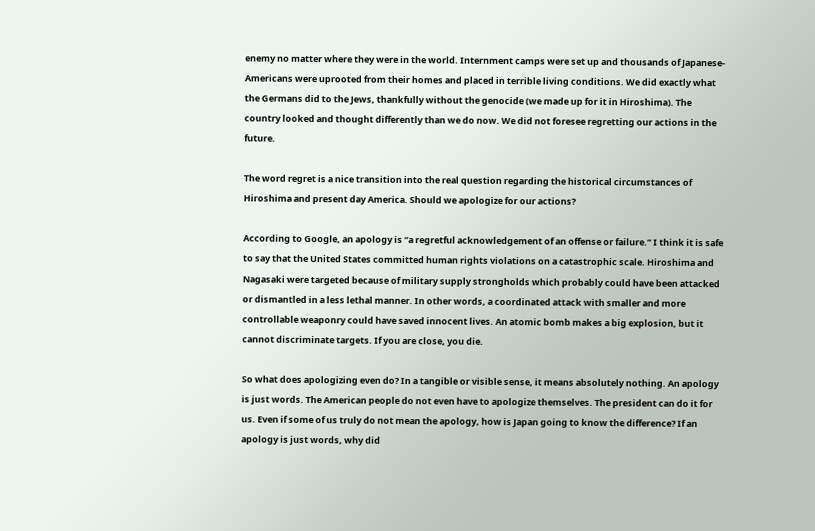enemy no matter where they were in the world. Internment camps were set up and thousands of Japanese-Americans were uprooted from their homes and placed in terrible living conditions. We did exactly what the Germans did to the Jews, thankfully without the genocide (we made up for it in Hiroshima). The country looked and thought differently than we do now. We did not foresee regretting our actions in the future.

The word regret is a nice transition into the real question regarding the historical circumstances of Hiroshima and present day America. Should we apologize for our actions?

According to Google, an apology is “a regretful acknowledgement of an offense or failure.” I think it is safe to say that the United States committed human rights violations on a catastrophic scale. Hiroshima and Nagasaki were targeted because of military supply strongholds which probably could have been attacked or dismantled in a less lethal manner. In other words, a coordinated attack with smaller and more controllable weaponry could have saved innocent lives. An atomic bomb makes a big explosion, but it cannot discriminate targets. If you are close, you die.

So what does apologizing even do? In a tangible or visible sense, it means absolutely nothing. An apology is just words. The American people do not even have to apologize themselves. The president can do it for us. Even if some of us truly do not mean the apology, how is Japan going to know the difference? If an apology is just words, why did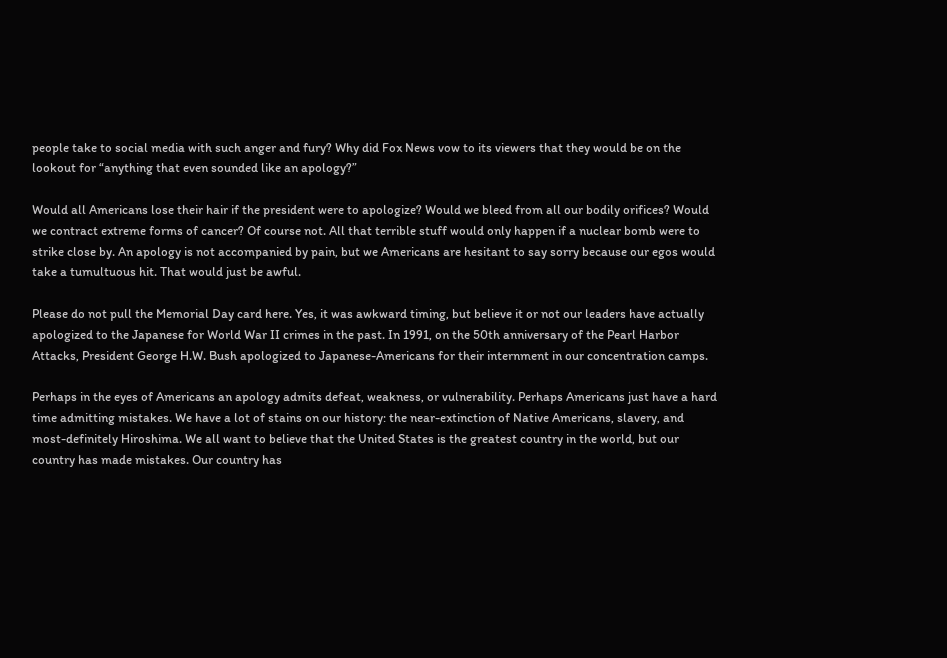people take to social media with such anger and fury? Why did Fox News vow to its viewers that they would be on the lookout for “anything that even sounded like an apology?”

Would all Americans lose their hair if the president were to apologize? Would we bleed from all our bodily orifices? Would we contract extreme forms of cancer? Of course not. All that terrible stuff would only happen if a nuclear bomb were to strike close by. An apology is not accompanied by pain, but we Americans are hesitant to say sorry because our egos would take a tumultuous hit. That would just be awful.

Please do not pull the Memorial Day card here. Yes, it was awkward timing, but believe it or not our leaders have actually apologized to the Japanese for World War II crimes in the past. In 1991, on the 50th anniversary of the Pearl Harbor Attacks, President George H.W. Bush apologized to Japanese-Americans for their internment in our concentration camps.

Perhaps in the eyes of Americans an apology admits defeat, weakness, or vulnerability. Perhaps Americans just have a hard time admitting mistakes. We have a lot of stains on our history: the near-extinction of Native Americans, slavery, and most-definitely Hiroshima. We all want to believe that the United States is the greatest country in the world, but our country has made mistakes. Our country has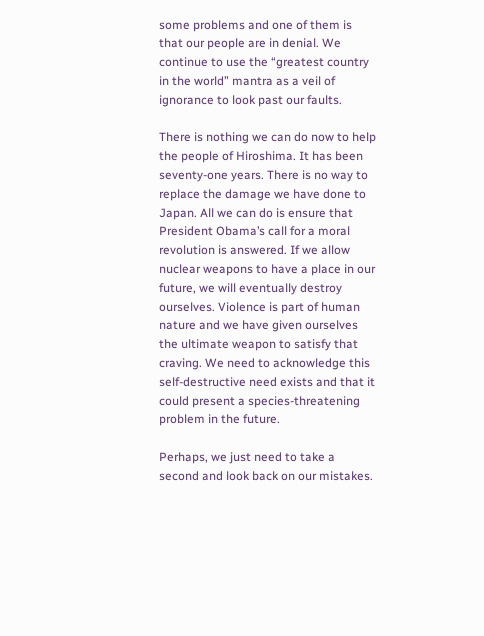some problems and one of them is that our people are in denial. We continue to use the “greatest country in the world” mantra as a veil of ignorance to look past our faults.

There is nothing we can do now to help the people of Hiroshima. It has been seventy-one years. There is no way to replace the damage we have done to Japan. All we can do is ensure that President Obama’s call for a moral revolution is answered. If we allow nuclear weapons to have a place in our future, we will eventually destroy ourselves. Violence is part of human nature and we have given ourselves the ultimate weapon to satisfy that craving. We need to acknowledge this self-destructive need exists and that it could present a species-threatening problem in the future.

Perhaps, we just need to take a second and look back on our mistakes.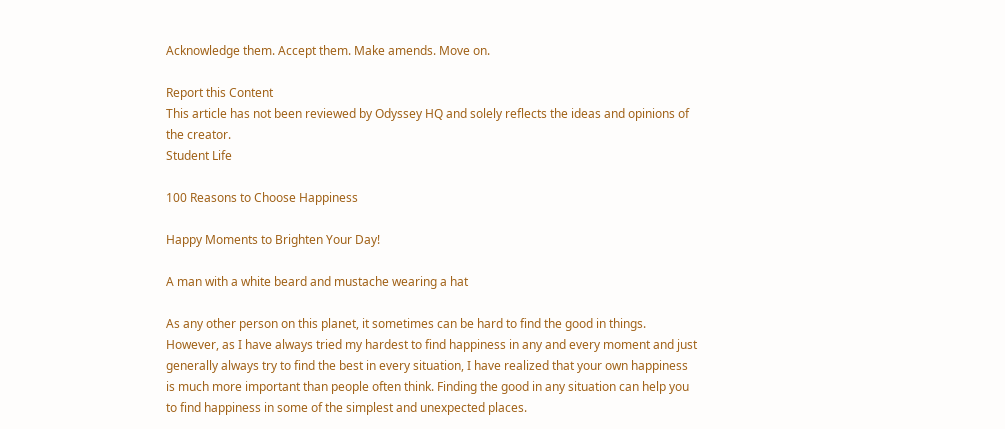Acknowledge them. Accept them. Make amends. Move on.

Report this Content
This article has not been reviewed by Odyssey HQ and solely reflects the ideas and opinions of the creator.
Student Life

100 Reasons to Choose Happiness

Happy Moments to Brighten Your Day!

A man with a white beard and mustache wearing a hat

As any other person on this planet, it sometimes can be hard to find the good in things. However, as I have always tried my hardest to find happiness in any and every moment and just generally always try to find the best in every situation, I have realized that your own happiness is much more important than people often think. Finding the good in any situation can help you to find happiness in some of the simplest and unexpected places.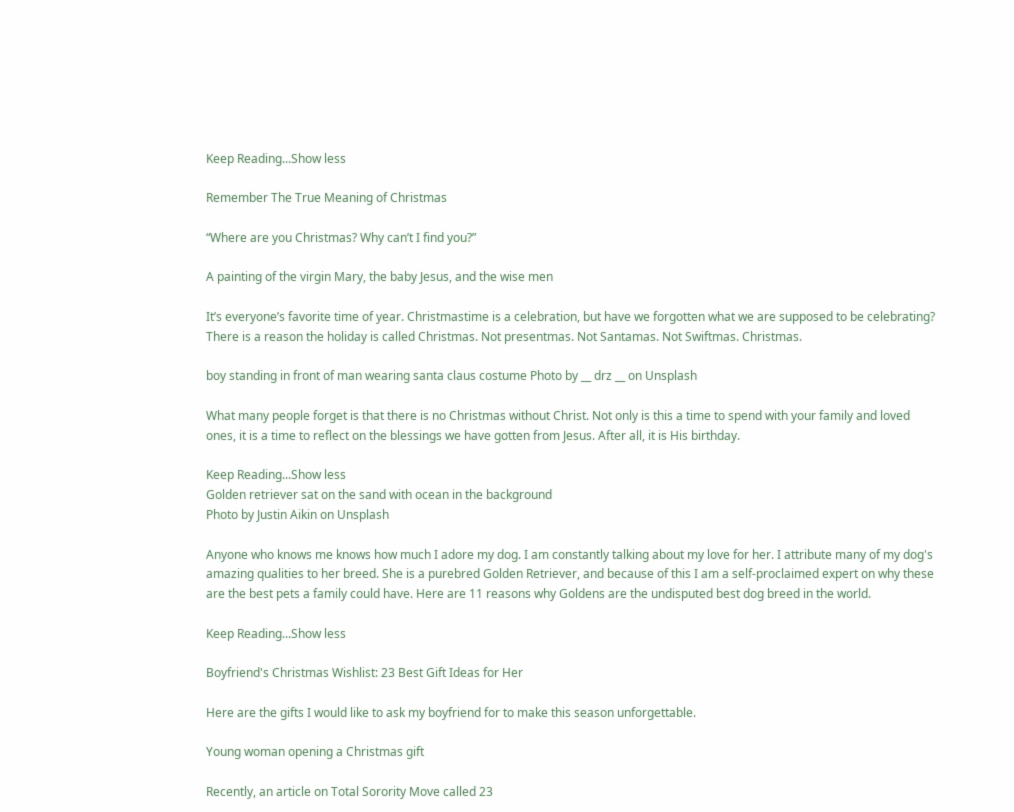Keep Reading...Show less

Remember The True Meaning of Christmas

“Where are you Christmas? Why can’t I find you?”

A painting of the virgin Mary, the baby Jesus, and the wise men

It’s everyone’s favorite time of year. Christmastime is a celebration, but have we forgotten what we are supposed to be celebrating? There is a reason the holiday is called Christmas. Not presentmas. Not Santamas. Not Swiftmas. Christmas.

boy standing in front of man wearing santa claus costume Photo by __ drz __ on Unsplash

What many people forget is that there is no Christmas without Christ. Not only is this a time to spend with your family and loved ones, it is a time to reflect on the blessings we have gotten from Jesus. After all, it is His birthday.

Keep Reading...Show less
Golden retriever sat on the sand with ocean in the background
Photo by Justin Aikin on Unsplash

Anyone who knows me knows how much I adore my dog. I am constantly talking about my love for her. I attribute many of my dog's amazing qualities to her breed. She is a purebred Golden Retriever, and because of this I am a self-proclaimed expert on why these are the best pets a family could have. Here are 11 reasons why Goldens are the undisputed best dog breed in the world.

Keep Reading...Show less

Boyfriend's Christmas Wishlist: 23 Best Gift Ideas for Her

Here are the gifts I would like to ask my boyfriend for to make this season unforgettable.

Young woman opening a Christmas gift

Recently, an article on Total Sorority Move called 23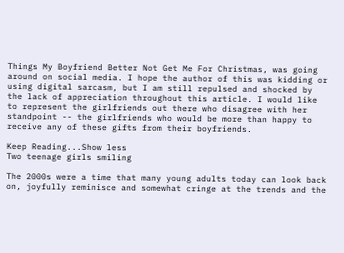Things My Boyfriend Better Not Get Me For Christmas, was going around on social media. I hope the author of this was kidding or using digital sarcasm, but I am still repulsed and shocked by the lack of appreciation throughout this article. I would like to represent the girlfriends out there who disagree with her standpoint -- the girlfriends who would be more than happy to receive any of these gifts from their boyfriends.

Keep Reading...Show less
Two teenage girls smiling

The 2000s were a time that many young adults today can look back on, joyfully reminisce and somewhat cringe at the trends and the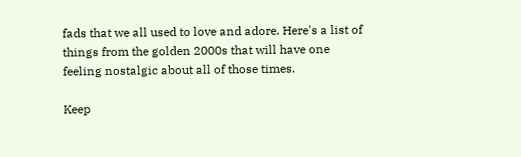fads that we all used to love and adore. Here's a list of things from the golden 2000s that will have one feeling nostalgic about all of those times.

Keep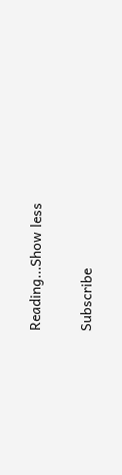Reading...Show less

Subscribe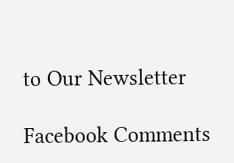to Our Newsletter

Facebook Comments